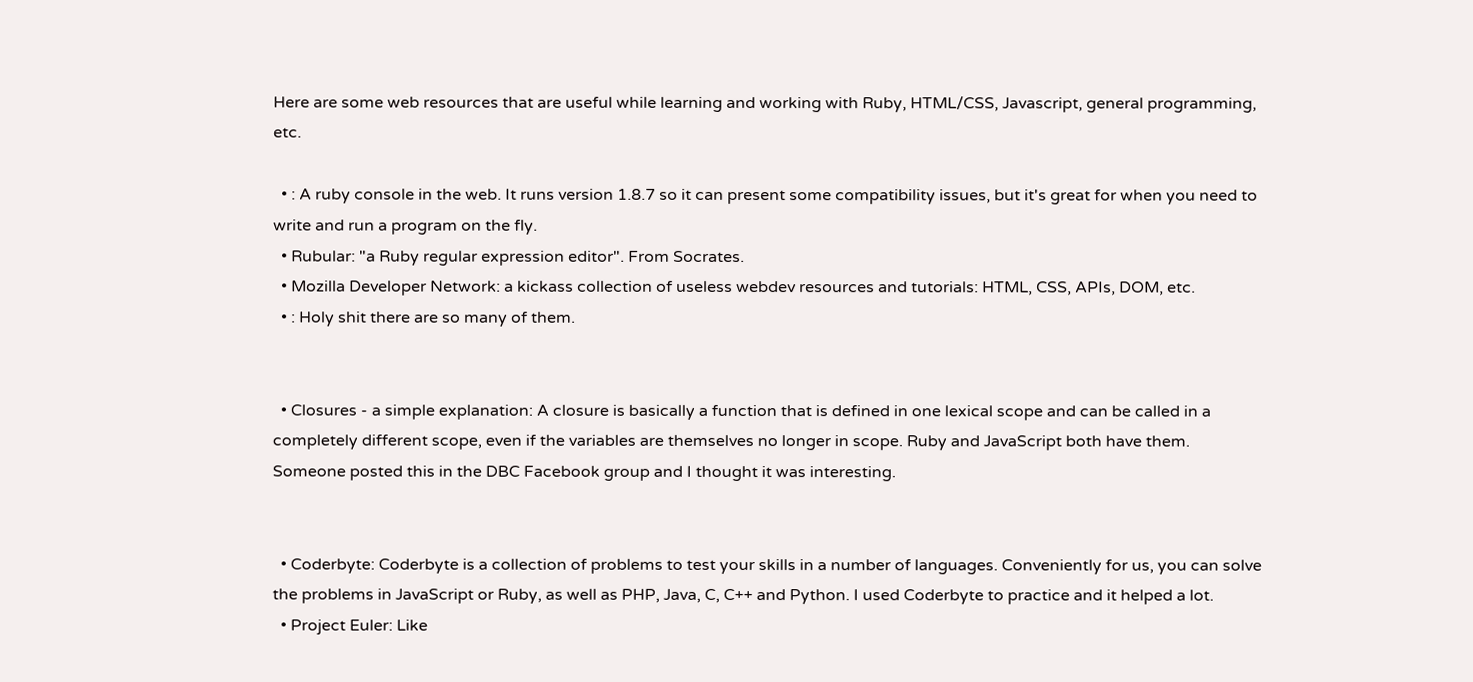Here are some web resources that are useful while learning and working with Ruby, HTML/CSS, Javascript, general programming, etc.

  • : A ruby console in the web. It runs version 1.8.7 so it can present some compatibility issues, but it's great for when you need to write and run a program on the fly.
  • Rubular: "a Ruby regular expression editor". From Socrates.
  • Mozilla Developer Network: a kickass collection of useless webdev resources and tutorials: HTML, CSS, APIs, DOM, etc.
  • : Holy shit there are so many of them.


  • Closures - a simple explanation: A closure is basically a function that is defined in one lexical scope and can be called in a completely different scope, even if the variables are themselves no longer in scope. Ruby and JavaScript both have them. Someone posted this in the DBC Facebook group and I thought it was interesting.


  • Coderbyte: Coderbyte is a collection of problems to test your skills in a number of languages. Conveniently for us, you can solve the problems in JavaScript or Ruby, as well as PHP, Java, C, C++ and Python. I used Coderbyte to practice and it helped a lot.
  • Project Euler: Like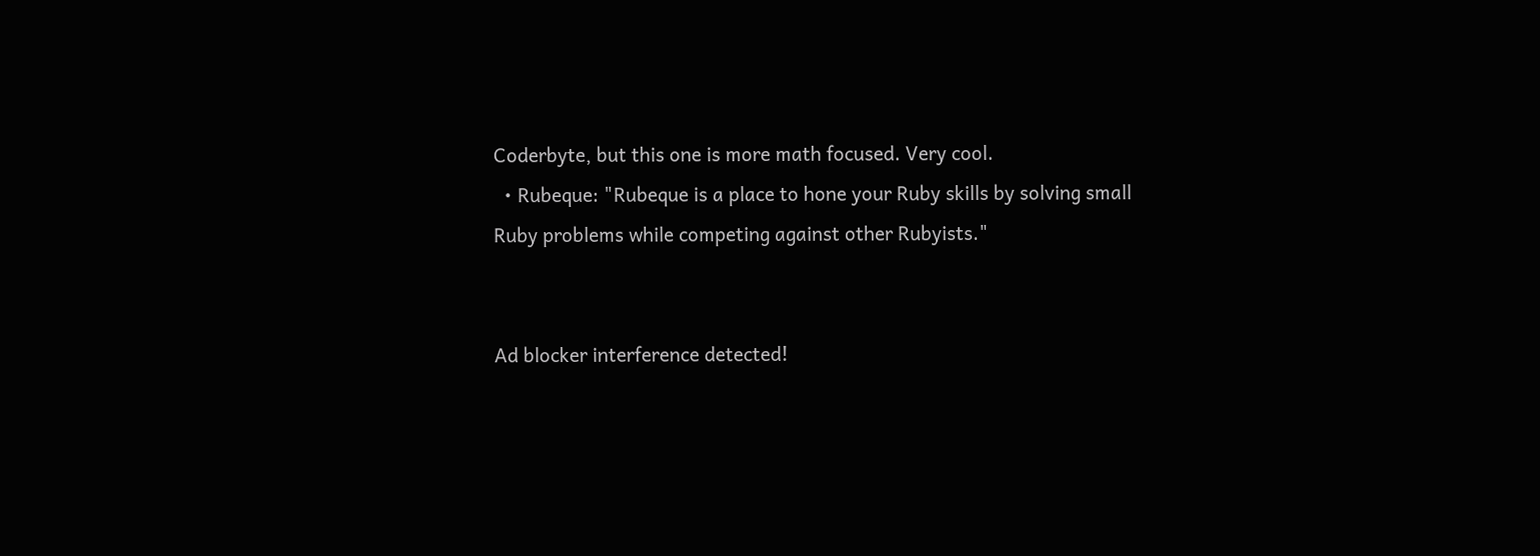Coderbyte, but this one is more math focused. Very cool.
  • Rubeque: "Rubeque is a place to hone your Ruby skills by solving small Ruby problems while competing against other Rubyists."


Ad blocker interference detected!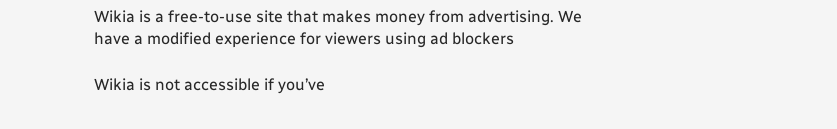Wikia is a free-to-use site that makes money from advertising. We have a modified experience for viewers using ad blockers

Wikia is not accessible if you’ve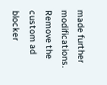made further modifications. Remove the custom ad blocker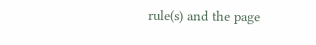rule(s) and the page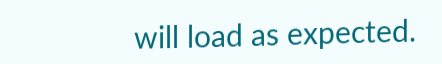will load as expected.